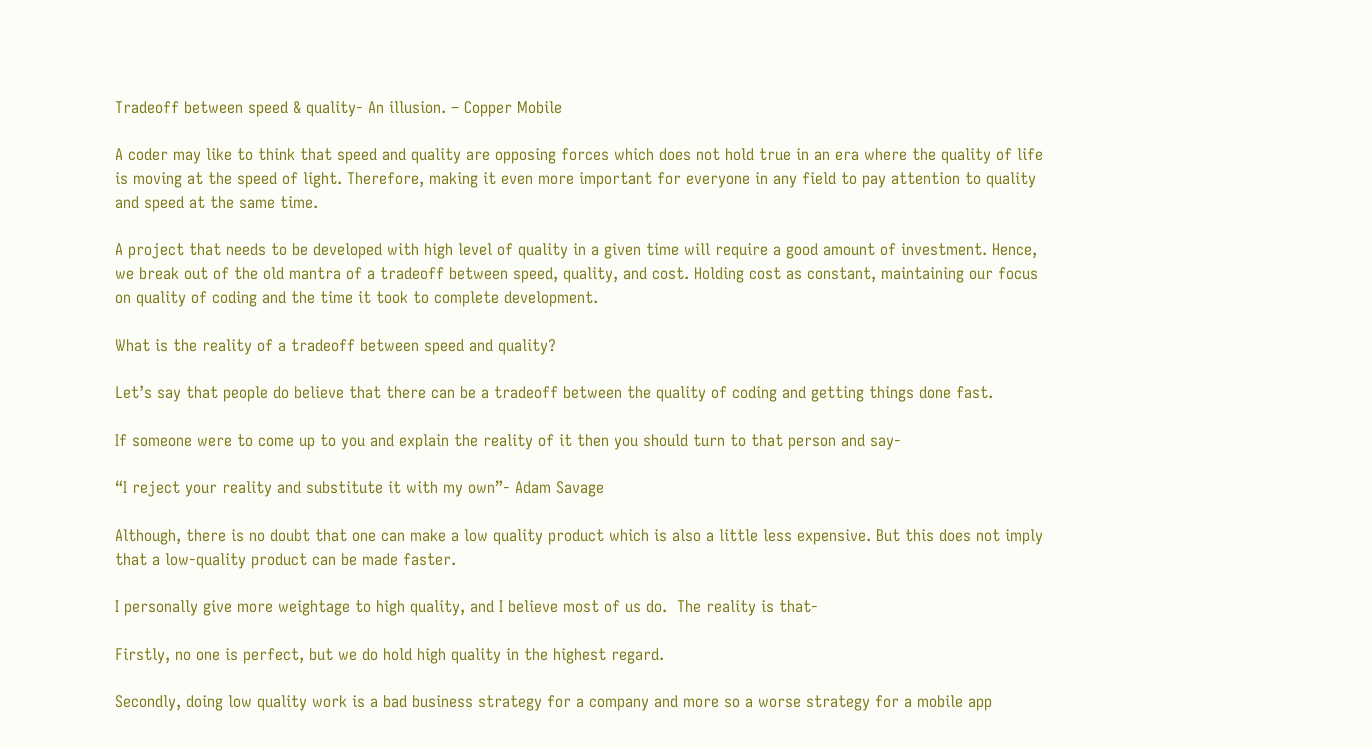Tradeoff between speed & quality- An illusion. – Copper Mobile

A coder may like to think that speed and quality are opposing forces which does not hold true in an era where the quality of life is moving at the speed of light. Therefore, making it even more important for everyone in any field to pay attention to quality and speed at the same time.

A project that needs to be developed with high level of quality in a given time will require a good amount of investment. Hence, we break out of the old mantra of a tradeoff between speed, quality, and cost. Holding cost as constant, maintaining our focus on quality of coding and the time it took to complete development.

What is the reality of a tradeoff between speed and quality?

Let’s say that people do believe that there can be a tradeoff between the quality of coding and getting things done fast.

If someone were to come up to you and explain the reality of it then you should turn to that person and say-

“I reject your reality and substitute it with my own”- Adam Savage

Although, there is no doubt that one can make a low quality product which is also a little less expensive. But this does not imply that a low-quality product can be made faster.

I personally give more weightage to high quality, and I believe most of us do.  The reality is that-

Firstly, no one is perfect, but we do hold high quality in the highest regard.

Secondly, doing low quality work is a bad business strategy for a company and more so a worse strategy for a mobile app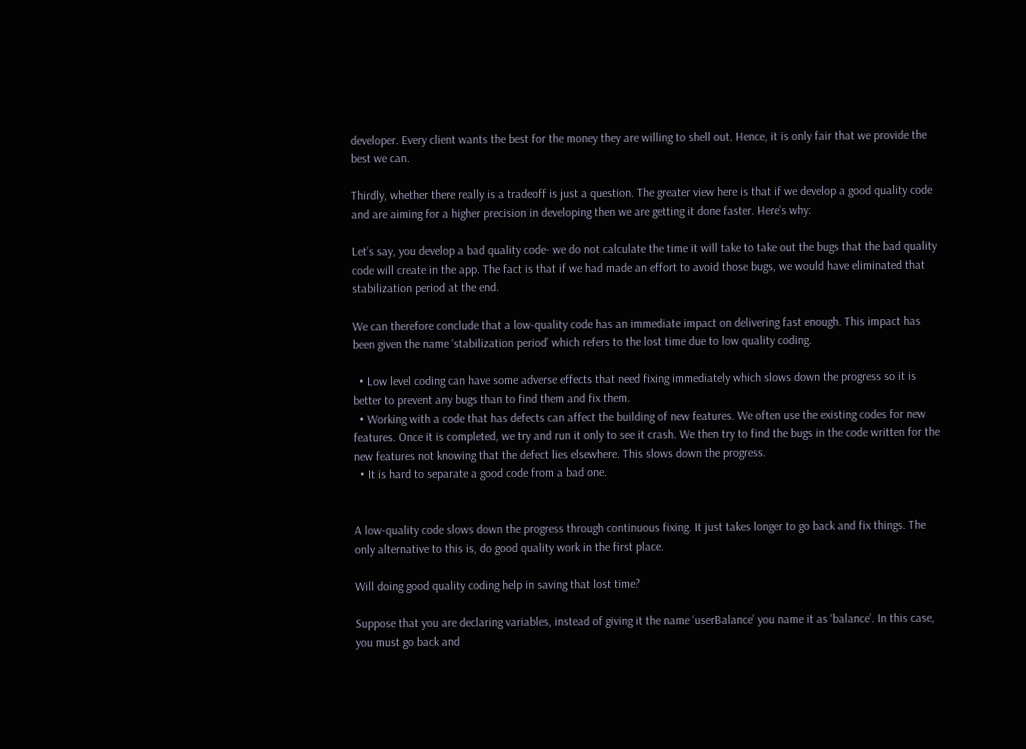developer. Every client wants the best for the money they are willing to shell out. Hence, it is only fair that we provide the best we can.

Thirdly, whether there really is a tradeoff is just a question. The greater view here is that if we develop a good quality code and are aiming for a higher precision in developing then we are getting it done faster. Here’s why:

Let’s say, you develop a bad quality code- we do not calculate the time it will take to take out the bugs that the bad quality code will create in the app. The fact is that if we had made an effort to avoid those bugs, we would have eliminated that stabilization period at the end.

We can therefore conclude that a low-quality code has an immediate impact on delivering fast enough. This impact has been given the name ‘stabilization period’ which refers to the lost time due to low quality coding.

  • Low level coding can have some adverse effects that need fixing immediately which slows down the progress so it is better to prevent any bugs than to find them and fix them.
  • Working with a code that has defects can affect the building of new features. We often use the existing codes for new features. Once it is completed, we try and run it only to see it crash. We then try to find the bugs in the code written for the new features not knowing that the defect lies elsewhere. This slows down the progress.
  • It is hard to separate a good code from a bad one.


A low-quality code slows down the progress through continuous fixing. It just takes longer to go back and fix things. The only alternative to this is, do good quality work in the first place.

Will doing good quality coding help in saving that lost time?

Suppose that you are declaring variables, instead of giving it the name ‘userBalance’ you name it as ‘balance’. In this case, you must go back and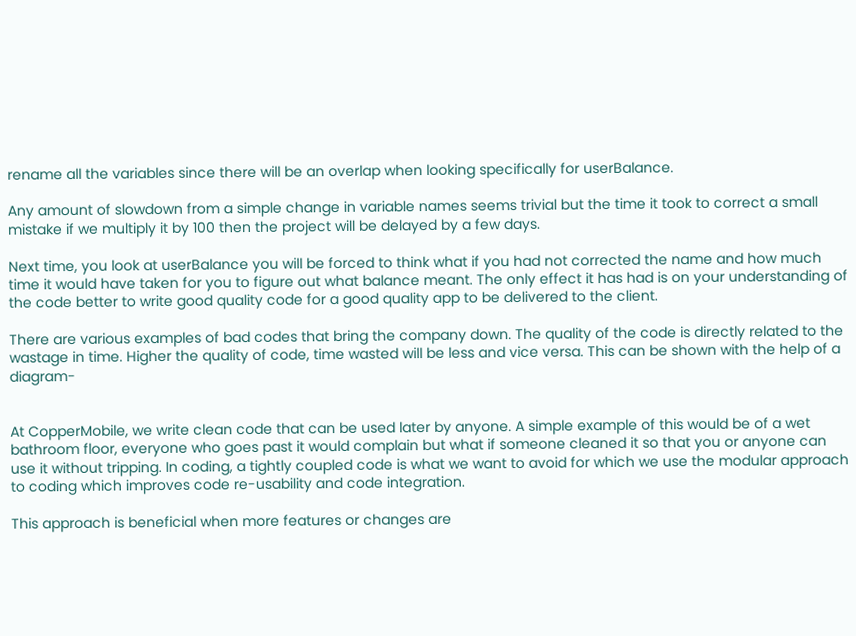rename all the variables since there will be an overlap when looking specifically for userBalance.

Any amount of slowdown from a simple change in variable names seems trivial but the time it took to correct a small mistake if we multiply it by 100 then the project will be delayed by a few days.

Next time, you look at userBalance you will be forced to think what if you had not corrected the name and how much time it would have taken for you to figure out what balance meant. The only effect it has had is on your understanding of the code better to write good quality code for a good quality app to be delivered to the client.

There are various examples of bad codes that bring the company down. The quality of the code is directly related to the wastage in time. Higher the quality of code, time wasted will be less and vice versa. This can be shown with the help of a diagram-


At CopperMobile, we write clean code that can be used later by anyone. A simple example of this would be of a wet bathroom floor, everyone who goes past it would complain but what if someone cleaned it so that you or anyone can use it without tripping. In coding, a tightly coupled code is what we want to avoid for which we use the modular approach to coding which improves code re-usability and code integration.

This approach is beneficial when more features or changes are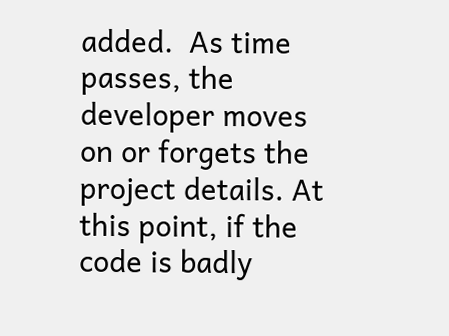added.  As time passes, the developer moves on or forgets the project details. At this point, if the code is badly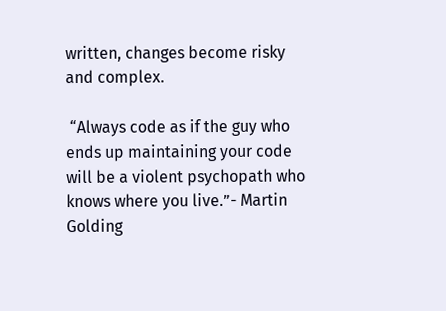written, changes become risky and complex.

 “Always code as if the guy who ends up maintaining your code will be a violent psychopath who knows where you live.”- Martin Golding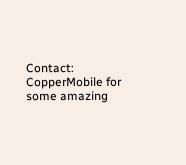Contact: CopperMobile for some amazing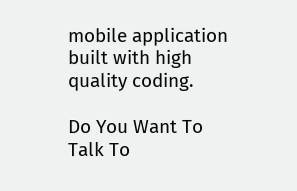mobile application built with high quality coding.

Do You Want To Talk To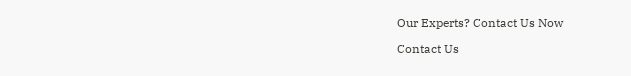Our Experts? Contact Us Now

Contact Us